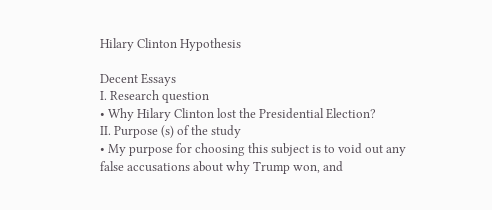Hilary Clinton Hypothesis

Decent Essays
I. Research question
• Why Hilary Clinton lost the Presidential Election?
II. Purpose (s) of the study
• My purpose for choosing this subject is to void out any false accusations about why Trump won, and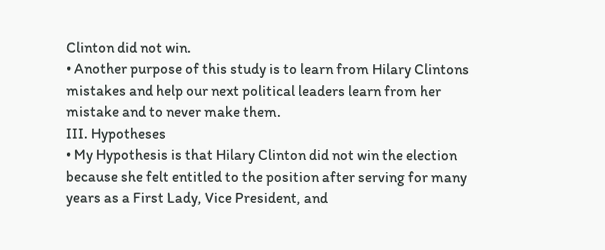Clinton did not win.
• Another purpose of this study is to learn from Hilary Clintons mistakes and help our next political leaders learn from her mistake and to never make them.
III. Hypotheses
• My Hypothesis is that Hilary Clinton did not win the election because she felt entitled to the position after serving for many years as a First Lady, Vice President, and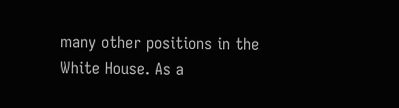many other positions in the White House. As a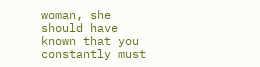woman, she should have known that you constantly must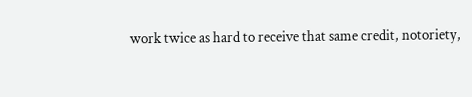work twice as hard to receive that same credit, notoriety,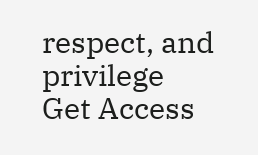respect, and privilege
Get Access